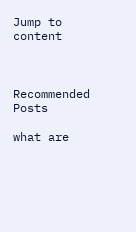Jump to content



Recommended Posts

what are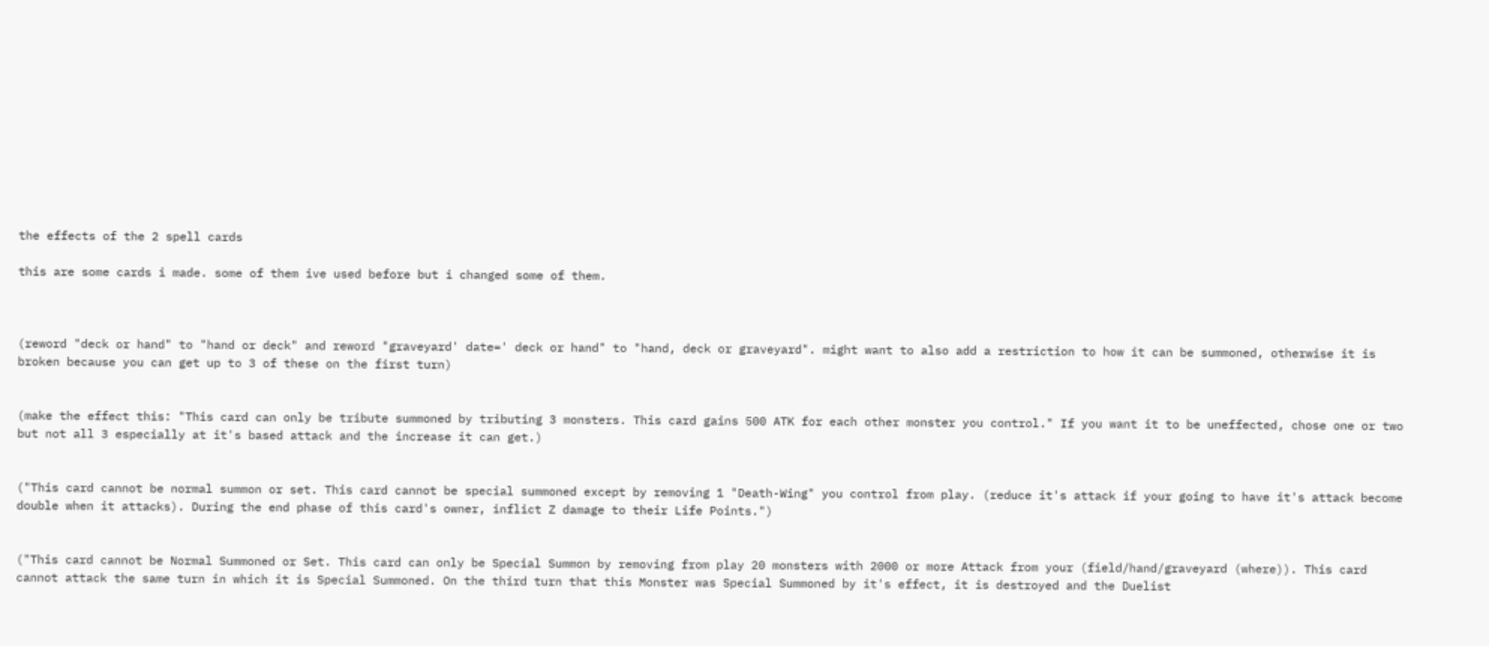the effects of the 2 spell cards

this are some cards i made. some of them ive used before but i changed some of them.



(reword "deck or hand" to "hand or deck" and reword "graveyard' date=' deck or hand" to "hand, deck or graveyard". might want to also add a restriction to how it can be summoned, otherwise it is broken because you can get up to 3 of these on the first turn)


(make the effect this: "This card can only be tribute summoned by tributing 3 monsters. This card gains 500 ATK for each other monster you control." If you want it to be uneffected, chose one or two but not all 3 especially at it's based attack and the increase it can get.)


("This card cannot be normal summon or set. This card cannot be special summoned except by removing 1 "Death-Wing" you control from play. (reduce it's attack if your going to have it's attack become double when it attacks). During the end phase of this card's owner, inflict Z damage to their Life Points.")


("This card cannot be Normal Summoned or Set. This card can only be Special Summon by removing from play 20 monsters with 2000 or more Attack from your (field/hand/graveyard (where)). This card cannot attack the same turn in which it is Special Summoned. On the third turn that this Monster was Special Summoned by it's effect, it is destroyed and the Duelist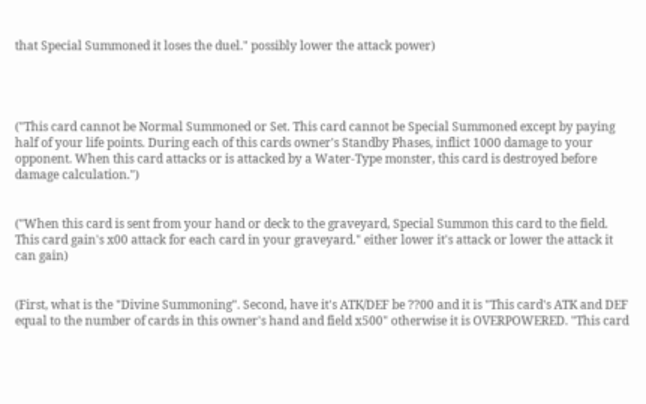that Special Summoned it loses the duel." possibly lower the attack power)




("This card cannot be Normal Summoned or Set. This card cannot be Special Summoned except by paying half of your life points. During each of this cards owner's Standby Phases, inflict 1000 damage to your opponent. When this card attacks or is attacked by a Water-Type monster, this card is destroyed before damage calculation.")


("When this card is sent from your hand or deck to the graveyard, Special Summon this card to the field. This card gain's x00 attack for each card in your graveyard." either lower it's attack or lower the attack it can gain)


(First, what is the "Divine Summoning". Second, have it's ATK/DEF be ??00 and it is "This card's ATK and DEF equal to the number of cards in this owner's hand and field x500" otherwise it is OVERPOWERED. "This card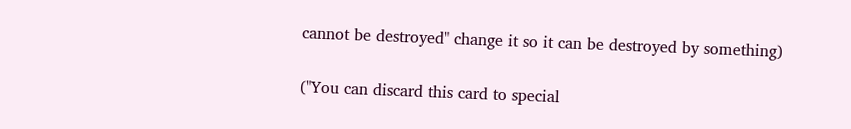cannot be destroyed" change it so it can be destroyed by something)


("You can discard this card to special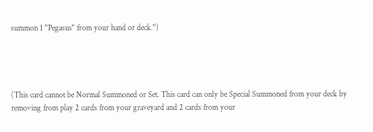summon 1 "Pegasus" from your hand or deck.")




(This card cannot be Normal Summoned or Set. This card can only be Special Summoned from your deck by removing from play 2 cards from your graveyard and 2 cards from your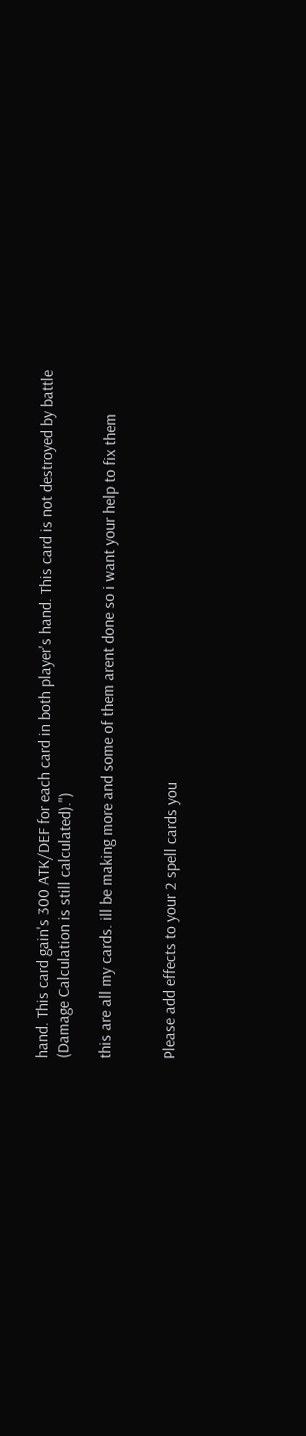hand. This card gain's 300 ATK/DEF for each card in both player's hand. This card is not destroyed by battle (Damage Calculation is still calculated).")

this are all my cards. ill be making more and some of them arent done so i want your help to fix them


Please add effects to your 2 spell cards you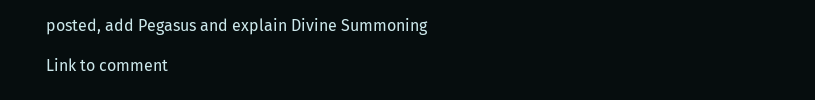posted, add Pegasus and explain Divine Summoning

Link to comment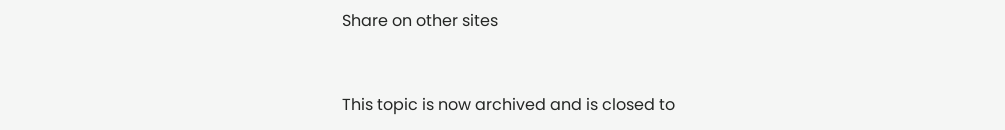Share on other sites


This topic is now archived and is closed to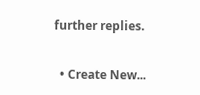further replies.

  • Create New...